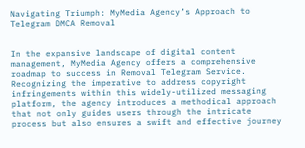Navigating Triumph: MyMedia Agency’s Approach to Telegram DMCA Removal


In the expansive landscape of digital content management, MyMedia Agency offers a comprehensive roadmap to success in Removal Telegram Service. Recognizing the imperative to address copyright infringements within this widely-utilized messaging platform, the agency introduces a methodical approach that not only guides users through the intricate process but also ensures a swift and effective journey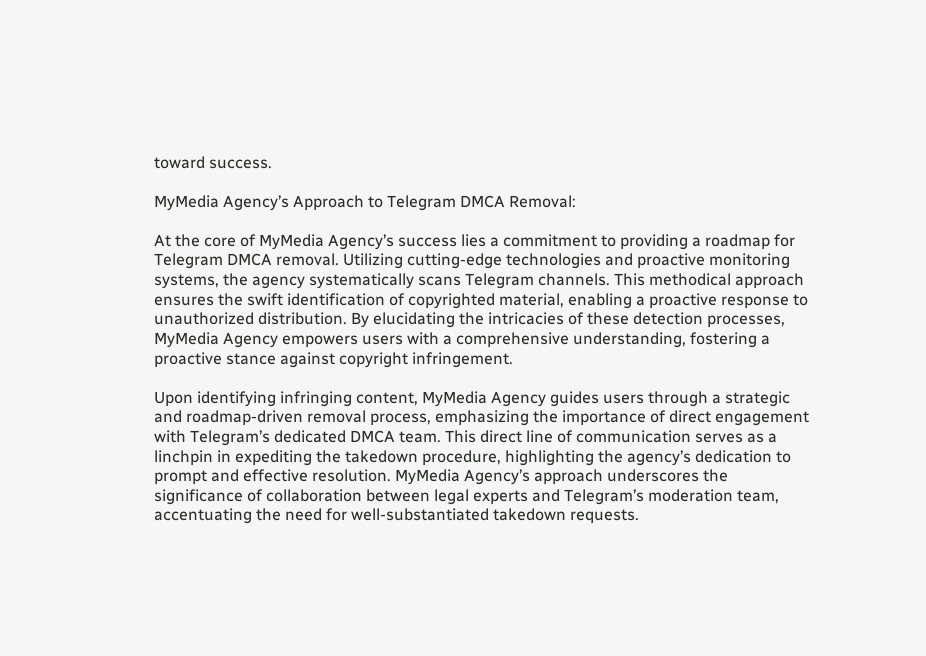toward success.

MyMedia Agency’s Approach to Telegram DMCA Removal:

At the core of MyMedia Agency’s success lies a commitment to providing a roadmap for Telegram DMCA removal. Utilizing cutting-edge technologies and proactive monitoring systems, the agency systematically scans Telegram channels. This methodical approach ensures the swift identification of copyrighted material, enabling a proactive response to unauthorized distribution. By elucidating the intricacies of these detection processes, MyMedia Agency empowers users with a comprehensive understanding, fostering a proactive stance against copyright infringement.

Upon identifying infringing content, MyMedia Agency guides users through a strategic and roadmap-driven removal process, emphasizing the importance of direct engagement with Telegram’s dedicated DMCA team. This direct line of communication serves as a linchpin in expediting the takedown procedure, highlighting the agency’s dedication to prompt and effective resolution. MyMedia Agency’s approach underscores the significance of collaboration between legal experts and Telegram’s moderation team, accentuating the need for well-substantiated takedown requests.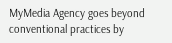MyMedia Agency goes beyond conventional practices by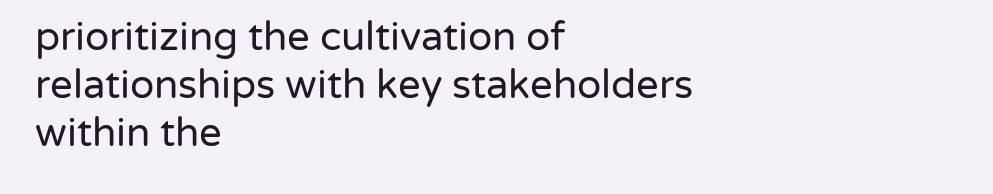prioritizing the cultivation of relationships with key stakeholders within the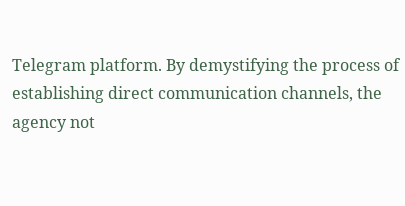Telegram platform. By demystifying the process of establishing direct communication channels, the agency not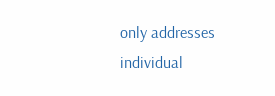only addresses individual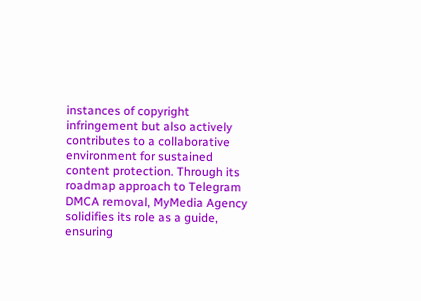instances of copyright infringement but also actively contributes to a collaborative environment for sustained content protection. Through its roadmap approach to Telegram DMCA removal, MyMedia Agency solidifies its role as a guide, ensuring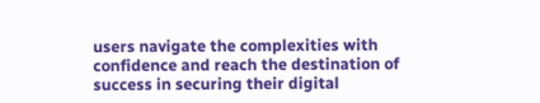users navigate the complexities with confidence and reach the destination of success in securing their digital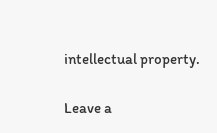intellectual property.

Leave a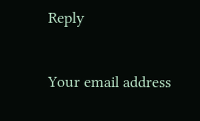Reply

Your email address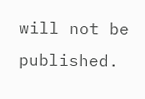will not be published.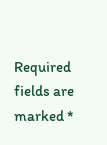Required fields are marked *